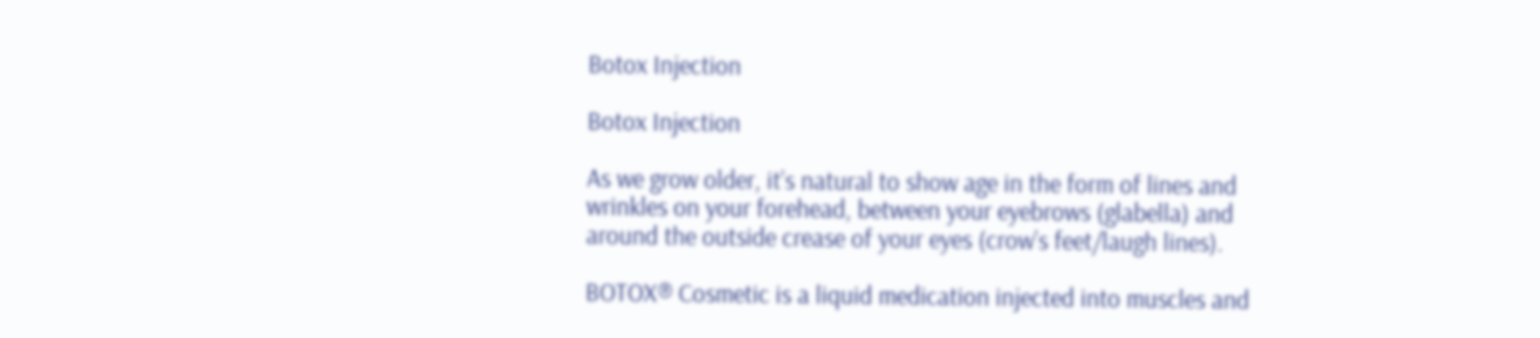Botox Injection

Botox Injection

As we grow older, it’s natural to show age in the form of lines and wrinkles on your forehead, between your eyebrows (glabella) and around the outside crease of your eyes (crow’s feet/laugh lines).

BOTOX® Cosmetic is a liquid medication injected into muscles and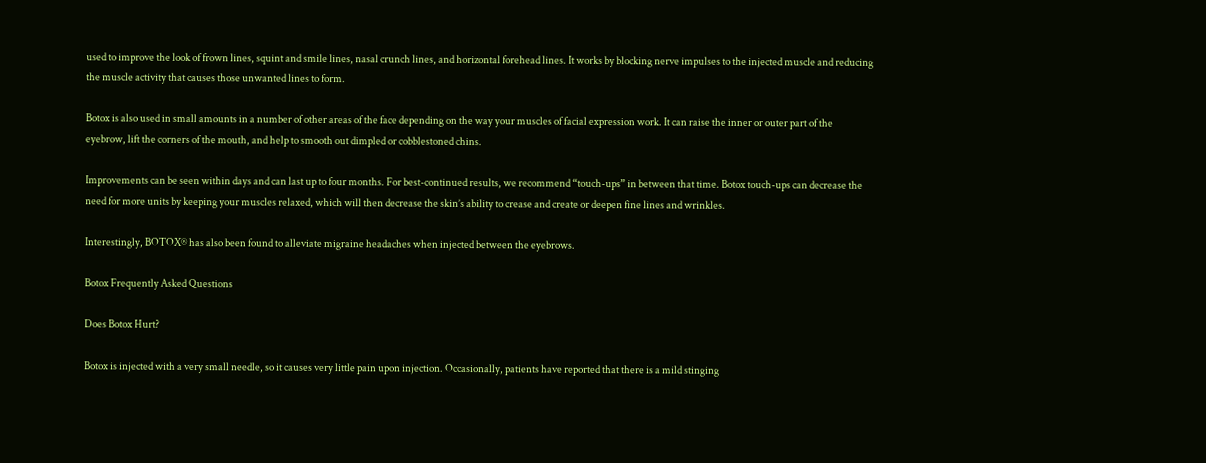used to improve the look of frown lines, squint and smile lines, nasal crunch lines, and horizontal forehead lines. It works by blocking nerve impulses to the injected muscle and reducing the muscle activity that causes those unwanted lines to form.

Botox is also used in small amounts in a number of other areas of the face depending on the way your muscles of facial expression work. It can raise the inner or outer part of the eyebrow, lift the corners of the mouth, and help to smooth out dimpled or cobblestoned chins.

Improvements can be seen within days and can last up to four months. For best-continued results, we recommend “touch-ups” in between that time. Botox touch-ups can decrease the need for more units by keeping your muscles relaxed, which will then decrease the skin’s ability to crease and create or deepen fine lines and wrinkles.

Interestingly, BOTOX® has also been found to alleviate migraine headaches when injected between the eyebrows.

Botox Frequently Asked Questions

Does Botox Hurt?

Botox is injected with a very small needle, so it causes very little pain upon injection. Occasionally, patients have reported that there is a mild stinging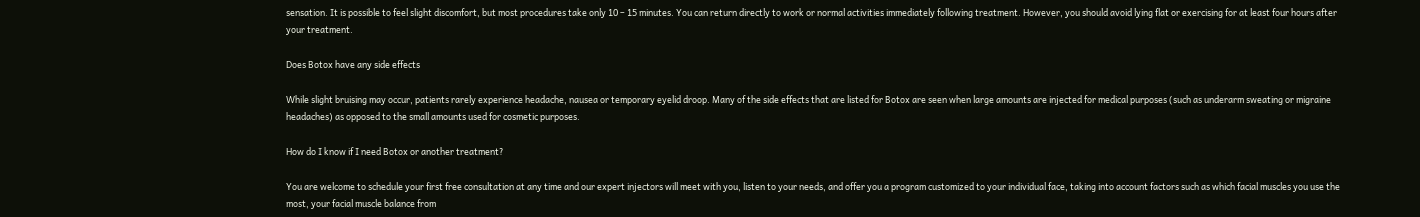sensation. It is possible to feel slight discomfort, but most procedures take only 10 – 15 minutes. You can return directly to work or normal activities immediately following treatment. However, you should avoid lying flat or exercising for at least four hours after your treatment.

Does Botox have any side effects

While slight bruising may occur, patients rarely experience headache, nausea or temporary eyelid droop. Many of the side effects that are listed for Botox are seen when large amounts are injected for medical purposes (such as underarm sweating or migraine headaches) as opposed to the small amounts used for cosmetic purposes.

How do I know if I need Botox or another treatment?

You are welcome to schedule your first free consultation at any time and our expert injectors will meet with you, listen to your needs, and offer you a program customized to your individual face, taking into account factors such as which facial muscles you use the most, your facial muscle balance from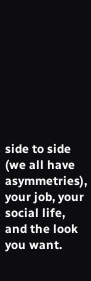side to side (we all have asymmetries), your job, your social life, and the look you want.